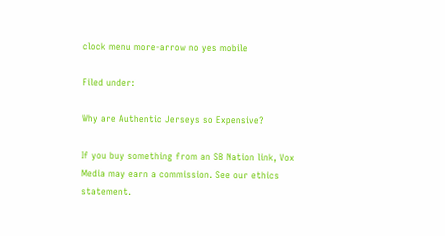clock menu more-arrow no yes mobile

Filed under:

Why are Authentic Jerseys so Expensive?

If you buy something from an SB Nation link, Vox Media may earn a commission. See our ethics statement.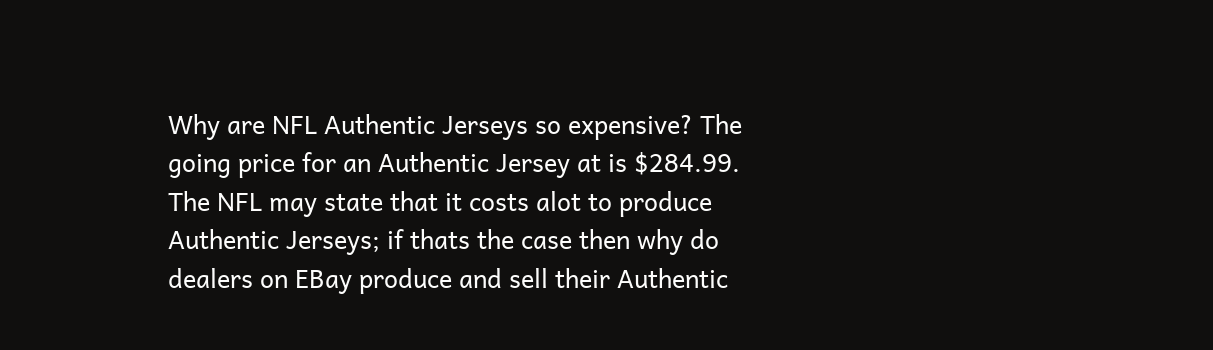Why are NFL Authentic Jerseys so expensive? The going price for an Authentic Jersey at is $284.99. The NFL may state that it costs alot to produce Authentic Jerseys; if thats the case then why do dealers on EBay produce and sell their Authentic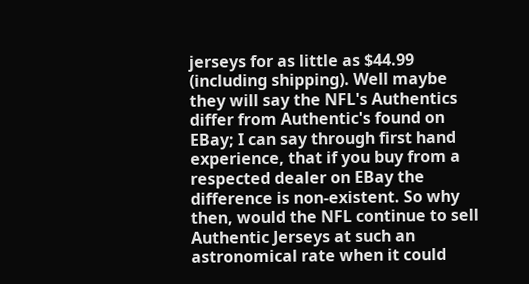jerseys for as little as $44.99 (including shipping). Well maybe they will say the NFL's Authentics differ from Authentic's found on EBay; I can say through first hand experience, that if you buy from a respected dealer on EBay the difference is non-existent. So why then, would the NFL continue to sell Authentic Jerseys at such an astronomical rate when it could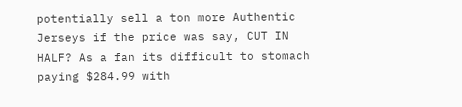potentially sell a ton more Authentic Jerseys if the price was say, CUT IN HALF? As a fan its difficult to stomach paying $284.99 with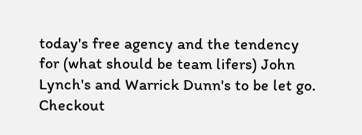today's free agency and the tendency for (what should be team lifers) John Lynch's and Warrick Dunn's to be let go. Checkout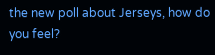the new poll about Jerseys, how do you feel?